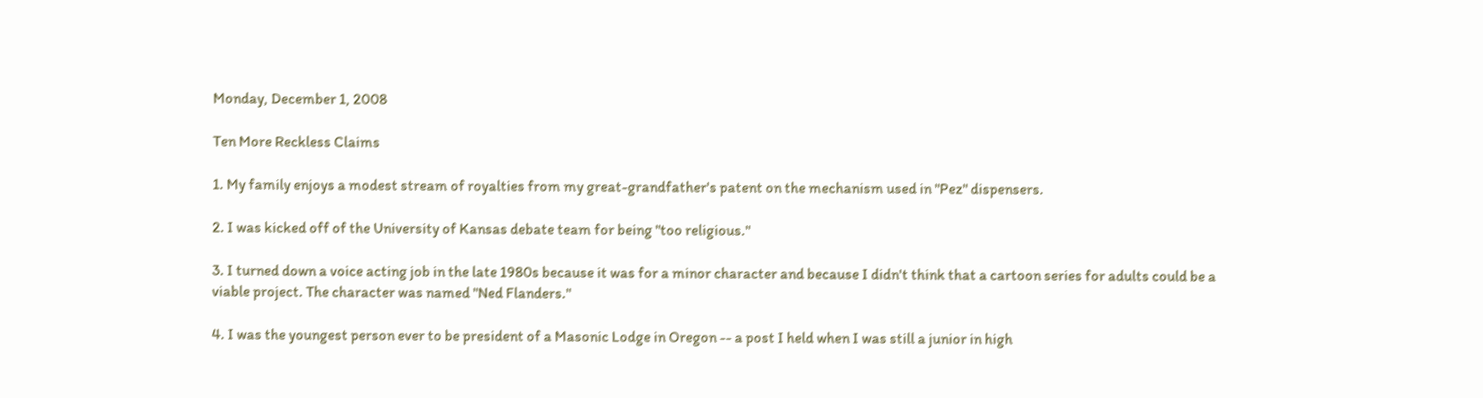Monday, December 1, 2008

Ten More Reckless Claims

1. My family enjoys a modest stream of royalties from my great-grandfather's patent on the mechanism used in "Pez" dispensers.

2. I was kicked off of the University of Kansas debate team for being "too religious."

3. I turned down a voice acting job in the late 1980s because it was for a minor character and because I didn't think that a cartoon series for adults could be a viable project. The character was named "Ned Flanders."

4. I was the youngest person ever to be president of a Masonic Lodge in Oregon -- a post I held when I was still a junior in high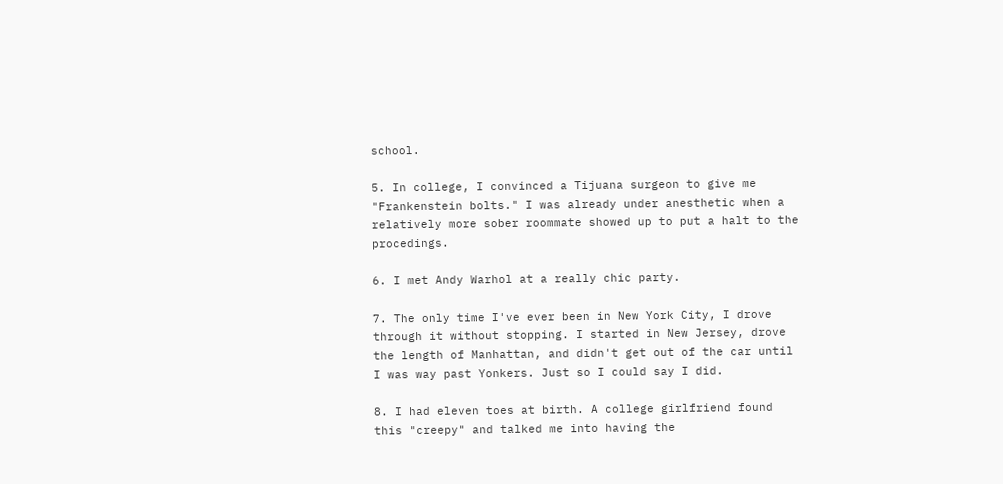school.

5. In college, I convinced a Tijuana surgeon to give me "Frankenstein bolts." I was already under anesthetic when a relatively more sober roommate showed up to put a halt to the procedings.

6. I met Andy Warhol at a really chic party.

7. The only time I've ever been in New York City, I drove through it without stopping. I started in New Jersey, drove the length of Manhattan, and didn't get out of the car until I was way past Yonkers. Just so I could say I did.

8. I had eleven toes at birth. A college girlfriend found this "creepy" and talked me into having the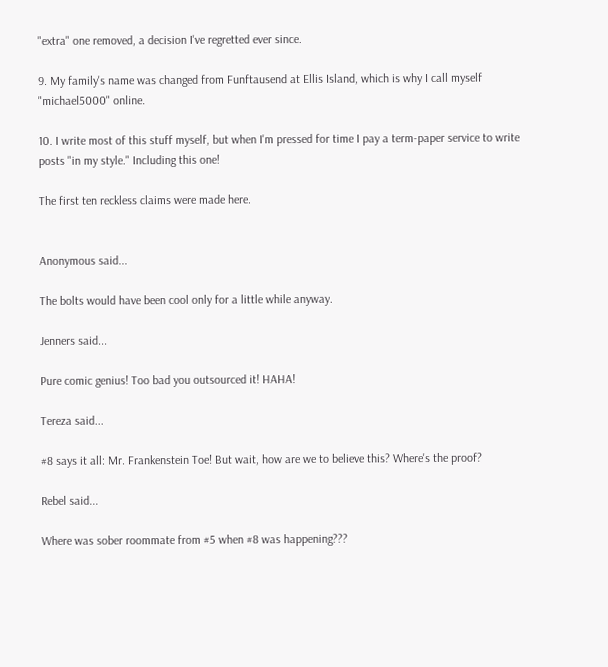"extra" one removed, a decision I've regretted ever since.

9. My family's name was changed from Funftausend at Ellis Island, which is why I call myself "michael5000" online.

10. I write most of this stuff myself, but when I'm pressed for time I pay a term-paper service to write posts "in my style." Including this one!

The first ten reckless claims were made here.


Anonymous said...

The bolts would have been cool only for a little while anyway.

Jenners said...

Pure comic genius! Too bad you outsourced it! HAHA!

Tereza said...

#8 says it all: Mr. Frankenstein Toe! But wait, how are we to believe this? Where's the proof?

Rebel said...

Where was sober roommate from #5 when #8 was happening???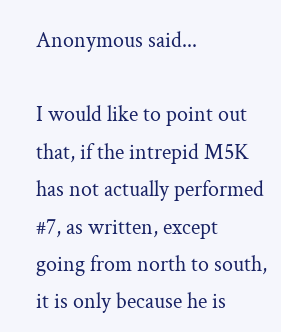Anonymous said...

I would like to point out that, if the intrepid M5K has not actually performed #7, as written, except going from north to south, it is only because he is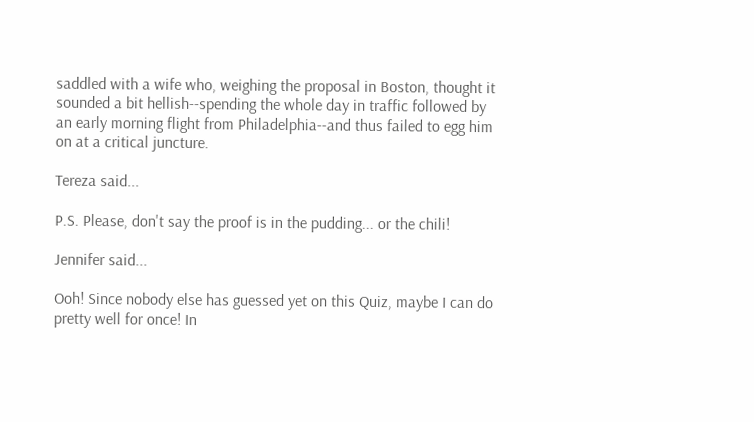saddled with a wife who, weighing the proposal in Boston, thought it sounded a bit hellish--spending the whole day in traffic followed by an early morning flight from Philadelphia--and thus failed to egg him on at a critical juncture.

Tereza said...

P.S. Please, don't say the proof is in the pudding... or the chili!

Jennifer said...

Ooh! Since nobody else has guessed yet on this Quiz, maybe I can do pretty well for once! In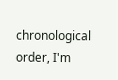chronological order, I'm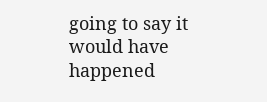going to say it would have happened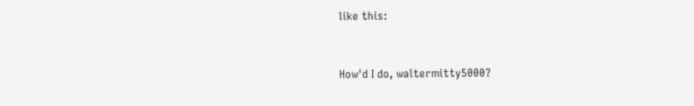like this:


How'd I do, waltermitty5000?